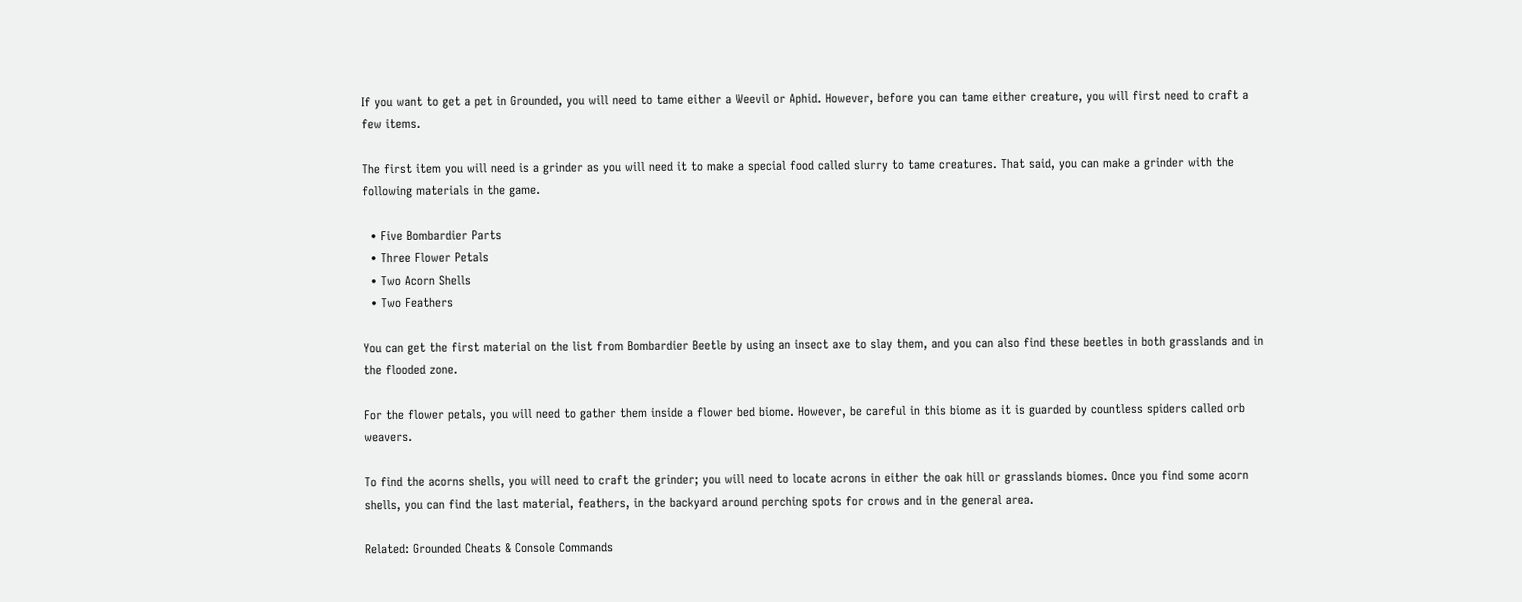If you want to get a pet in Grounded, you will need to tame either a Weevil or Aphid. However, before you can tame either creature, you will first need to craft a few items.

The first item you will need is a grinder as you will need it to make a special food called slurry to tame creatures. That said, you can make a grinder with the following materials in the game.

  • Five Bombardier Parts
  • Three Flower Petals
  • Two Acorn Shells
  • Two Feathers

You can get the first material on the list from Bombardier Beetle by using an insect axe to slay them, and you can also find these beetles in both grasslands and in the flooded zone.

For the flower petals, you will need to gather them inside a flower bed biome. However, be careful in this biome as it is guarded by countless spiders called orb weavers.

To find the acorns shells, you will need to craft the grinder; you will need to locate acrons in either the oak hill or grasslands biomes. Once you find some acorn shells, you can find the last material, feathers, in the backyard around perching spots for crows and in the general area.

Related: Grounded Cheats & Console Commands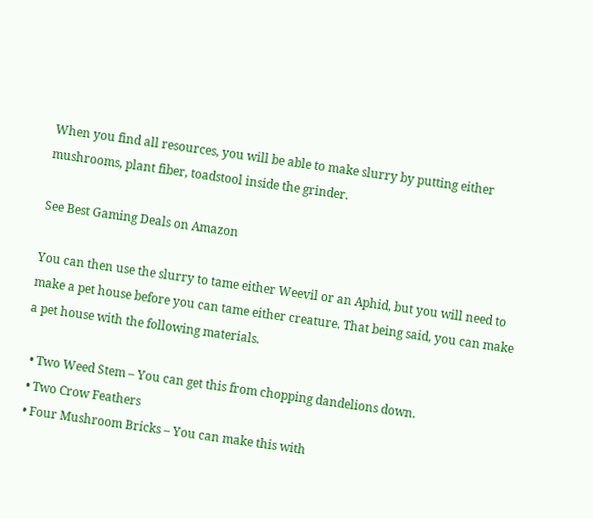When you find all resources, you will be able to make slurry by putting either mushrooms, plant fiber, toadstool inside the grinder.

See Best Gaming Deals on Amazon

You can then use the slurry to tame either Weevil or an Aphid, but you will need to make a pet house before you can tame either creature. That being said, you can make a pet house with the following materials.

  • Two Weed Stem – You can get this from chopping dandelions down.
  • Two Crow Feathers
  • Four Mushroom Bricks – You can make this with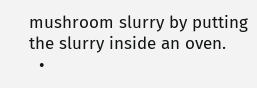mushroom slurry by putting the slurry inside an oven.
  •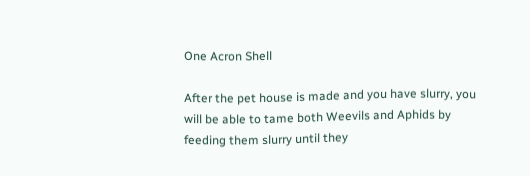One Acron Shell

After the pet house is made and you have slurry, you will be able to tame both Weevils and Aphids by feeding them slurry until they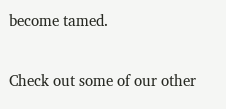become tamed.

Check out some of our other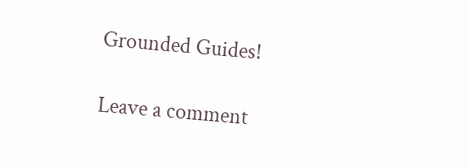Grounded Guides!

Leave a comment